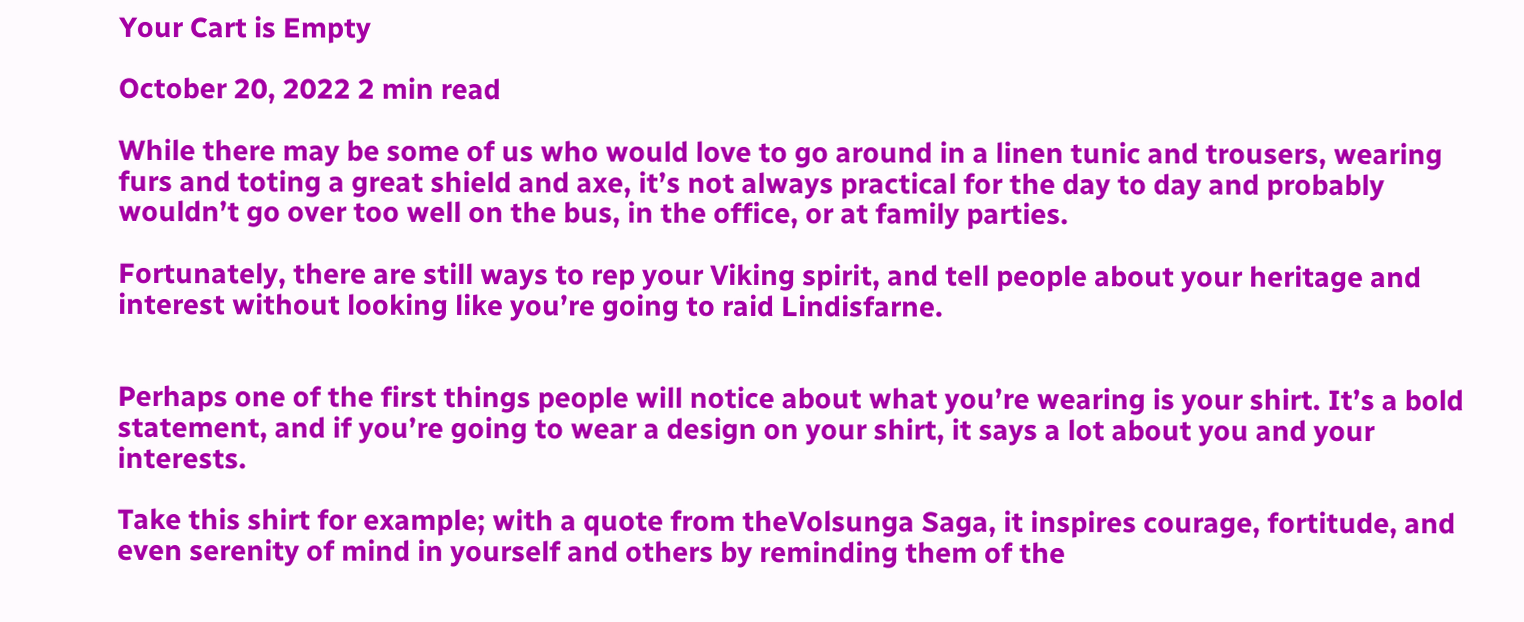Your Cart is Empty

October 20, 2022 2 min read

While there may be some of us who would love to go around in a linen tunic and trousers, wearing furs and toting a great shield and axe, it’s not always practical for the day to day and probably wouldn’t go over too well on the bus, in the office, or at family parties.

Fortunately, there are still ways to rep your Viking spirit, and tell people about your heritage and interest without looking like you’re going to raid Lindisfarne.


Perhaps one of the first things people will notice about what you’re wearing is your shirt. It’s a bold statement, and if you’re going to wear a design on your shirt, it says a lot about you and your interests.

Take this shirt for example; with a quote from theVolsunga Saga, it inspires courage, fortitude, and even serenity of mind in yourself and others by reminding them of the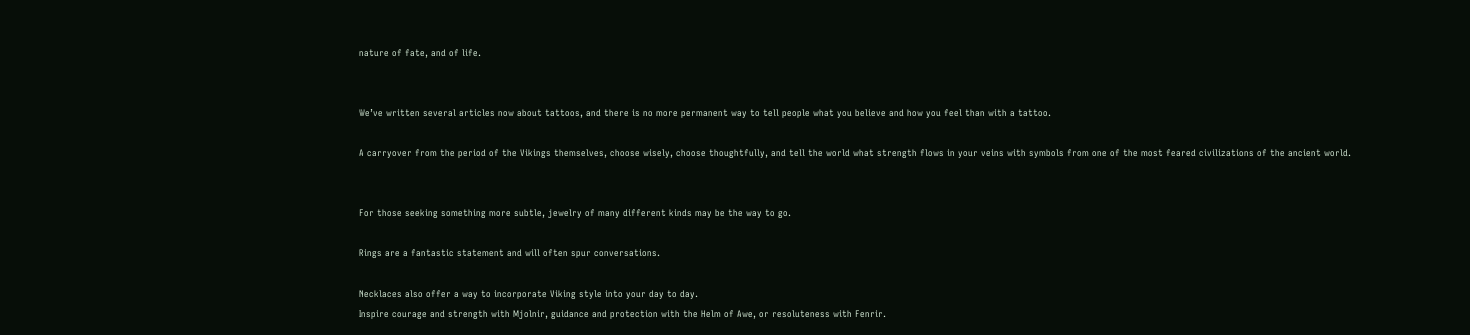nature of fate, and of life.


We’ve written several articles now about tattoos, and there is no more permanent way to tell people what you believe and how you feel than with a tattoo.

A carryover from the period of the Vikings themselves, choose wisely, choose thoughtfully, and tell the world what strength flows in your veins with symbols from one of the most feared civilizations of the ancient world.


For those seeking something more subtle, jewelry of many different kinds may be the way to go.

Rings are a fantastic statement and will often spur conversations.

Necklaces also offer a way to incorporate Viking style into your day to day.
Inspire courage and strength with Mjolnir, guidance and protection with the Helm of Awe, or resoluteness with Fenrir.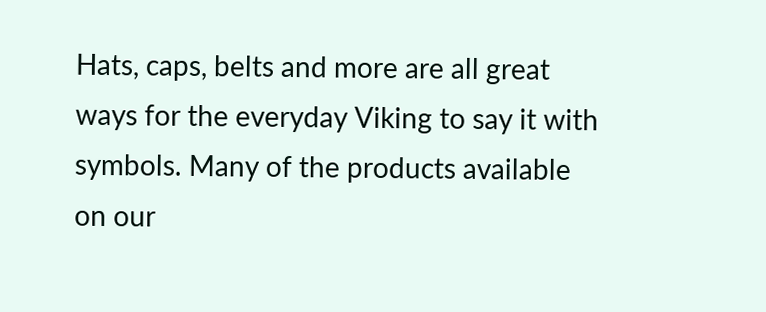Hats, caps, belts and more are all great ways for the everyday Viking to say it with symbols. Many of the products available on our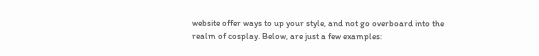website offer ways to up your style, and not go overboard into the realm of cosplay. Below, are just a few examples: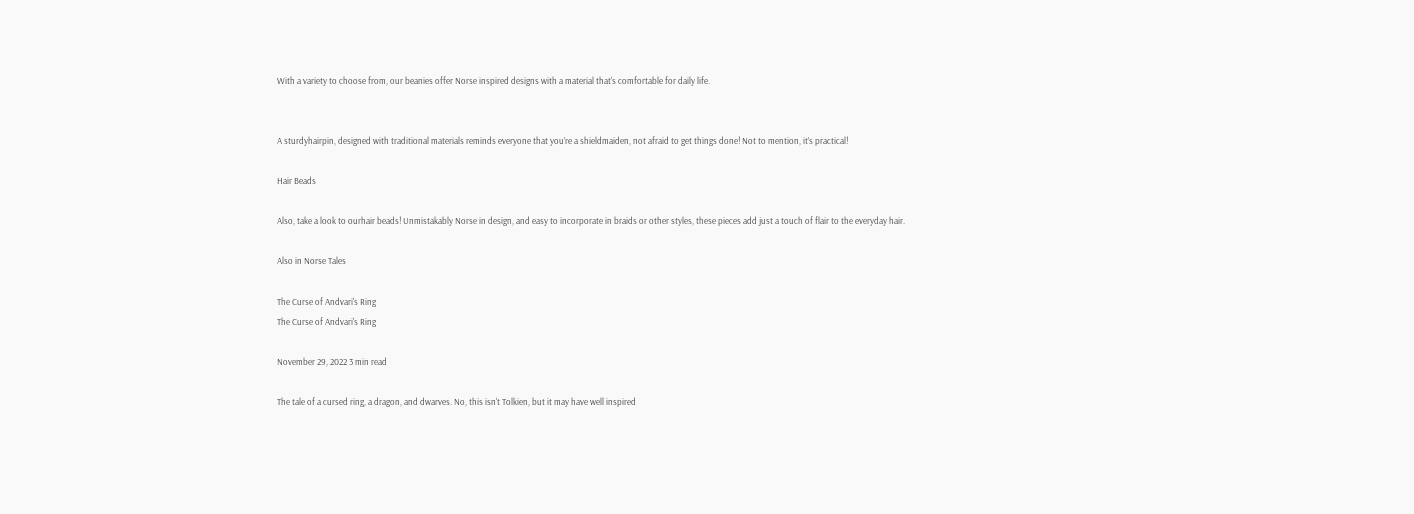With a variety to choose from, our beanies offer Norse inspired designs with a material that's comfortable for daily life.


A sturdyhairpin, designed with traditional materials reminds everyone that you’re a shieldmaiden, not afraid to get things done! Not to mention, it’s practical!

Hair Beads

Also, take a look to ourhair beads! Unmistakably Norse in design, and easy to incorporate in braids or other styles, these pieces add just a touch of flair to the everyday hair.

Also in Norse Tales

The Curse of Andvari's Ring
The Curse of Andvari's Ring

November 29, 2022 3 min read

The tale of a cursed ring, a dragon, and dwarves. No, this isn't Tolkien, but it may have well inspired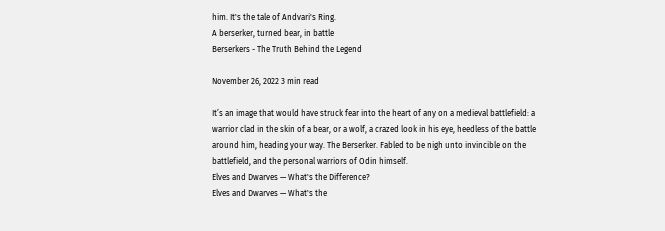him. It's the tale of Andvari's Ring.
A berserker, turned bear, in battle
Berserkers - The Truth Behind the Legend

November 26, 2022 3 min read

It’s an image that would have struck fear into the heart of any on a medieval battlefield: a warrior clad in the skin of a bear, or a wolf, a crazed look in his eye, heedless of the battle around him, heading your way. The Berserker. Fabled to be nigh unto invincible on the battlefield, and the personal warriors of Odin himself.
Elves and Dwarves — What's the Difference?
Elves and Dwarves — What's the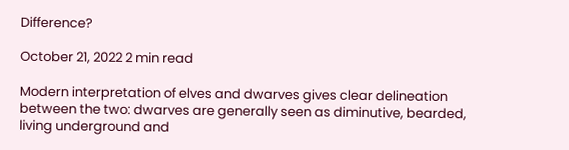Difference?

October 21, 2022 2 min read

Modern interpretation of elves and dwarves gives clear delineation between the two: dwarves are generally seen as diminutive, bearded, living underground and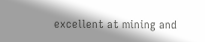excellent at mining and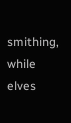smithing, while elves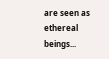are seen as ethereal beings...